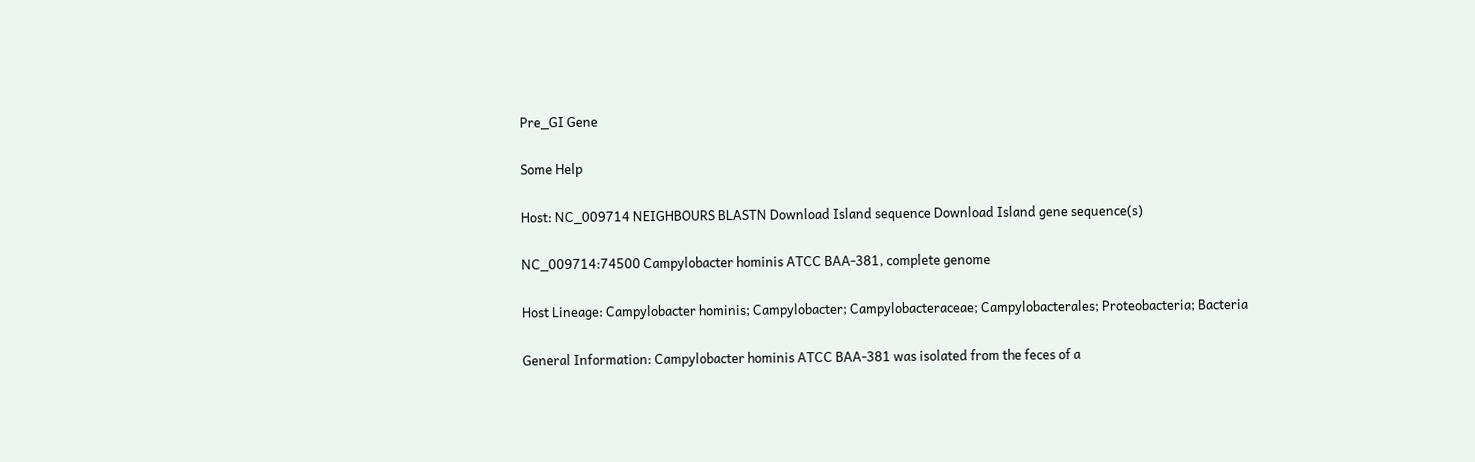Pre_GI Gene

Some Help

Host: NC_009714 NEIGHBOURS BLASTN Download Island sequence Download Island gene sequence(s)

NC_009714:74500 Campylobacter hominis ATCC BAA-381, complete genome

Host Lineage: Campylobacter hominis; Campylobacter; Campylobacteraceae; Campylobacterales; Proteobacteria; Bacteria

General Information: Campylobacter hominis ATCC BAA-381 was isolated from the feces of a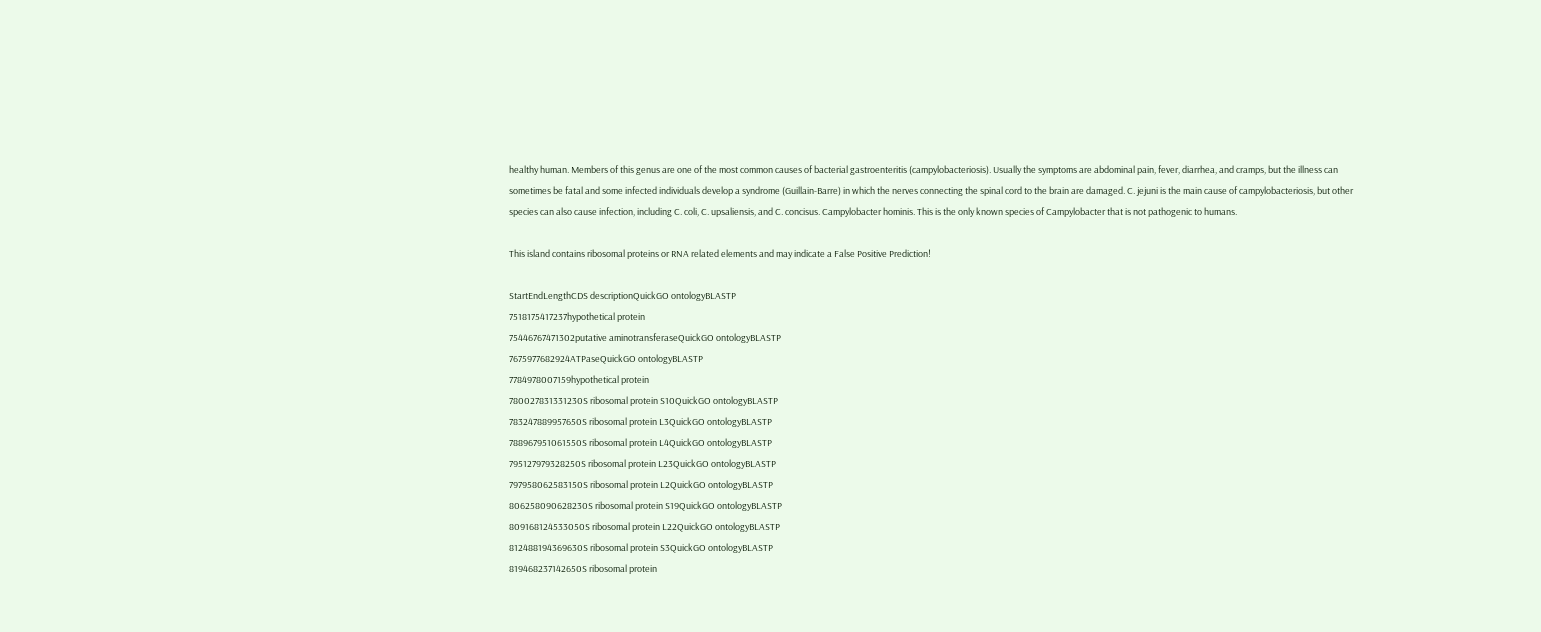healthy human. Members of this genus are one of the most common causes of bacterial gastroenteritis (campylobacteriosis). Usually the symptoms are abdominal pain, fever, diarrhea, and cramps, but the illness can sometimes be fatal and some infected individuals develop a syndrome (Guillain-Barre) in which the nerves connecting the spinal cord to the brain are damaged. C. jejuni is the main cause of campylobacteriosis, but other species can also cause infection, including C. coli, C. upsaliensis, and C. concisus. Campylobacter hominis. This is the only known species of Campylobacter that is not pathogenic to humans.

This island contains ribosomal proteins or RNA related elements and may indicate a False Positive Prediction!

StartEndLengthCDS descriptionQuickGO ontologyBLASTP
7518175417237hypothetical protein
75446767471302putative aminotransferaseQuickGO ontologyBLASTP
7675977682924ATPaseQuickGO ontologyBLASTP
7784978007159hypothetical protein
780027831331230S ribosomal protein S10QuickGO ontologyBLASTP
783247889957650S ribosomal protein L3QuickGO ontologyBLASTP
788967951061550S ribosomal protein L4QuickGO ontologyBLASTP
795127979328250S ribosomal protein L23QuickGO ontologyBLASTP
797958062583150S ribosomal protein L2QuickGO ontologyBLASTP
806258090628230S ribosomal protein S19QuickGO ontologyBLASTP
809168124533050S ribosomal protein L22QuickGO ontologyBLASTP
812488194369630S ribosomal protein S3QuickGO ontologyBLASTP
819468237142650S ribosomal protein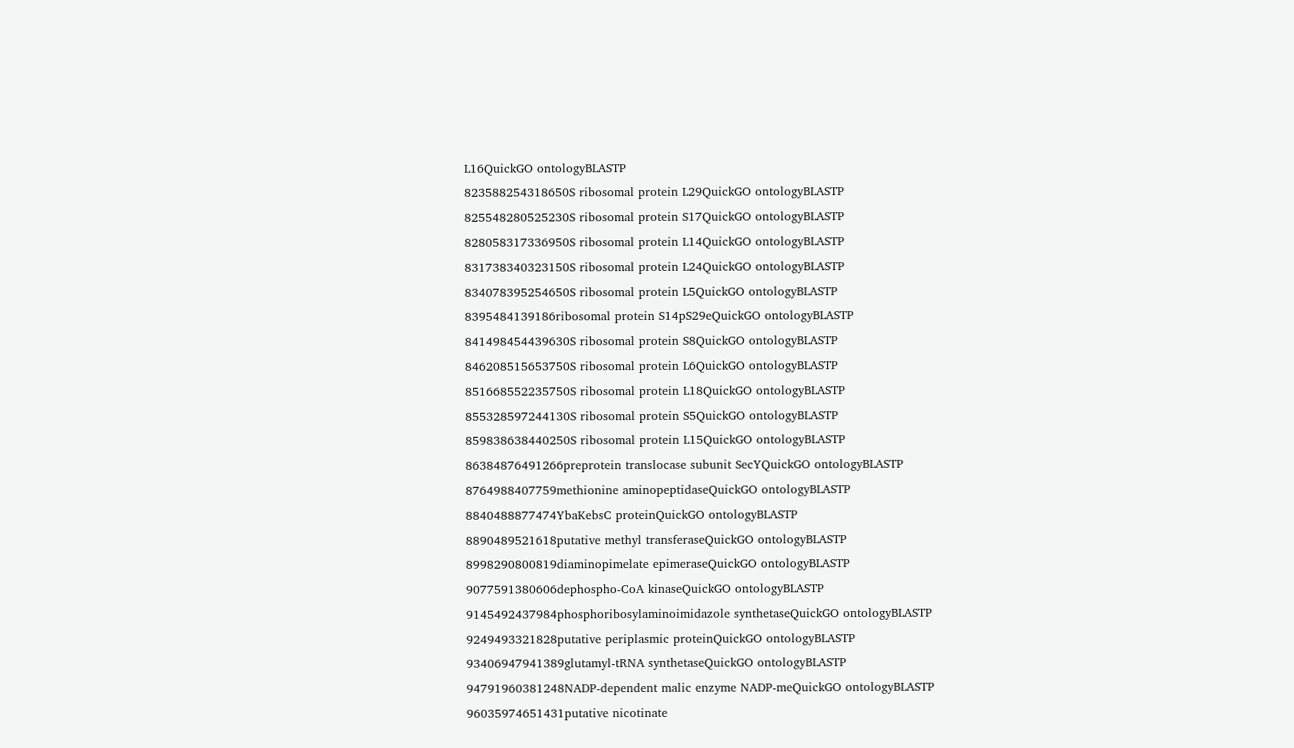L16QuickGO ontologyBLASTP
823588254318650S ribosomal protein L29QuickGO ontologyBLASTP
825548280525230S ribosomal protein S17QuickGO ontologyBLASTP
828058317336950S ribosomal protein L14QuickGO ontologyBLASTP
831738340323150S ribosomal protein L24QuickGO ontologyBLASTP
834078395254650S ribosomal protein L5QuickGO ontologyBLASTP
8395484139186ribosomal protein S14pS29eQuickGO ontologyBLASTP
841498454439630S ribosomal protein S8QuickGO ontologyBLASTP
846208515653750S ribosomal protein L6QuickGO ontologyBLASTP
851668552235750S ribosomal protein L18QuickGO ontologyBLASTP
855328597244130S ribosomal protein S5QuickGO ontologyBLASTP
859838638440250S ribosomal protein L15QuickGO ontologyBLASTP
86384876491266preprotein translocase subunit SecYQuickGO ontologyBLASTP
8764988407759methionine aminopeptidaseQuickGO ontologyBLASTP
8840488877474YbaKebsC proteinQuickGO ontologyBLASTP
8890489521618putative methyl transferaseQuickGO ontologyBLASTP
8998290800819diaminopimelate epimeraseQuickGO ontologyBLASTP
9077591380606dephospho-CoA kinaseQuickGO ontologyBLASTP
9145492437984phosphoribosylaminoimidazole synthetaseQuickGO ontologyBLASTP
9249493321828putative periplasmic proteinQuickGO ontologyBLASTP
93406947941389glutamyl-tRNA synthetaseQuickGO ontologyBLASTP
94791960381248NADP-dependent malic enzyme NADP-meQuickGO ontologyBLASTP
96035974651431putative nicotinate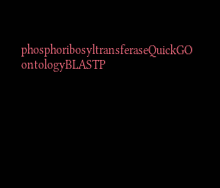phosphoribosyltransferaseQuickGO ontologyBLASTP